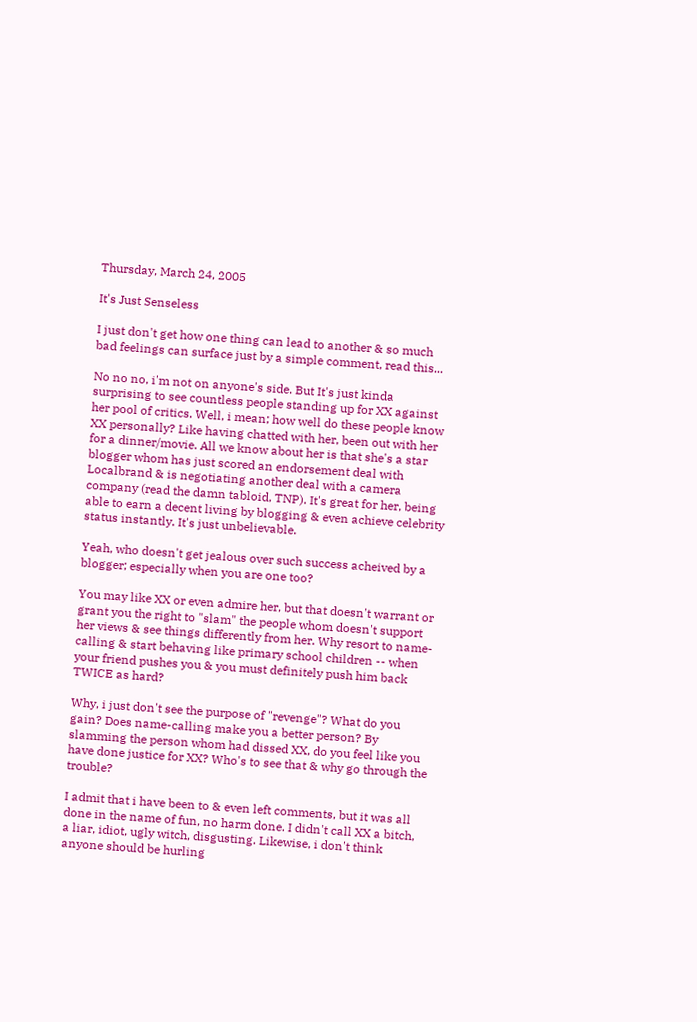Thursday, March 24, 2005

It's Just Senseless

I just don't get how one thing can lead to another & so much bad feelings can surface just by a simple comment, read this...

No no no, i'm not on anyone's side. But It's just kinda surprising to see countless people standing up for XX against her pool of critics. Well, i mean; how well do these people know XX personally? Like having chatted with her, been out with her for a dinner/movie. All we know about her is that she's a star blogger whom has just scored an endorsement deal with Localbrand & is negotiating another deal with a camera company (read the damn tabloid, TNP). It's great for her, being able to earn a decent living by blogging & even achieve celebrity status instantly. It's just unbelievable.

Yeah, who doesn't get jealous over such success acheived by a blogger; especially when you are one too?

You may like XX or even admire her, but that doesn't warrant or grant you the right to "slam" the people whom doesn't support her views & see things differently from her. Why resort to name-calling & start behaving like primary school children -- when your friend pushes you & you must definitely push him back TWICE as hard?

Why, i just don't see the purpose of "revenge"? What do you gain? Does name-calling make you a better person? By slamming the person whom had dissed XX, do you feel like you have done justice for XX? Who's to see that & why go through the trouble?

I admit that i have been to & even left comments, but it was all done in the name of fun, no harm done. I didn't call XX a bitch, a liar, idiot, ugly witch, disgusting. Likewise, i don't think anyone should be hurling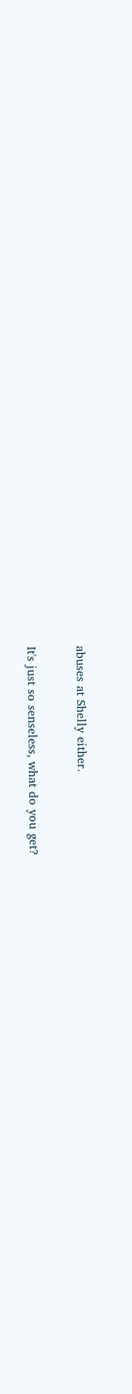abuses at Shelly either.

It's just so senseless, what do you get?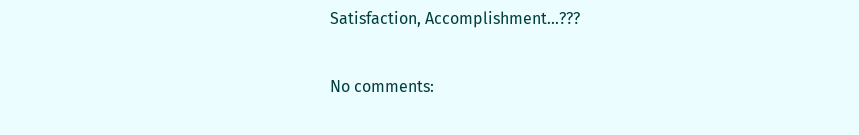Satisfaction, Accomplishment...???

No comments: